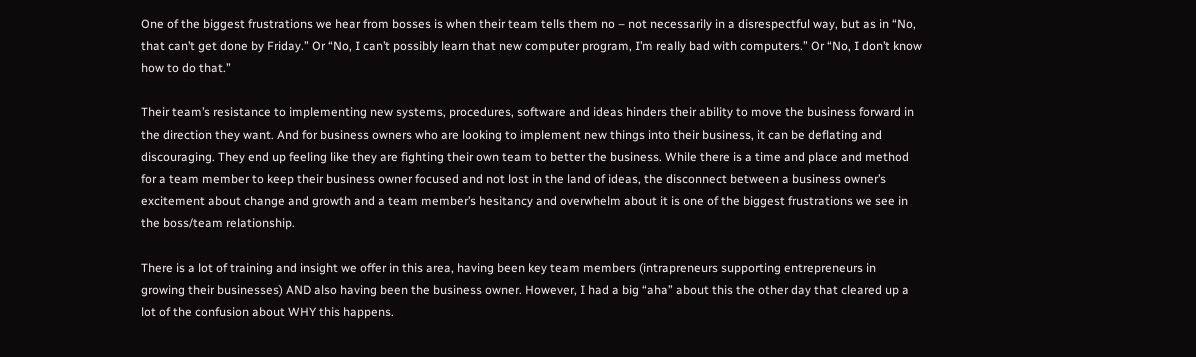One of the biggest frustrations we hear from bosses is when their team tells them no – not necessarily in a disrespectful way, but as in “No, that can’t get done by Friday.” Or “No, I can’t possibly learn that new computer program, I’m really bad with computers.” Or “No, I don’t know how to do that.”

Their team’s resistance to implementing new systems, procedures, software and ideas hinders their ability to move the business forward in the direction they want. And for business owners who are looking to implement new things into their business, it can be deflating and discouraging. They end up feeling like they are fighting their own team to better the business. While there is a time and place and method for a team member to keep their business owner focused and not lost in the land of ideas, the disconnect between a business owner’s excitement about change and growth and a team member’s hesitancy and overwhelm about it is one of the biggest frustrations we see in the boss/team relationship.

There is a lot of training and insight we offer in this area, having been key team members (intrapreneurs supporting entrepreneurs in growing their businesses) AND also having been the business owner. However, I had a big “aha” about this the other day that cleared up a lot of the confusion about WHY this happens.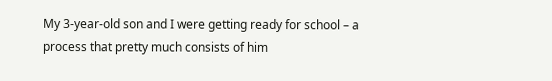My 3-year-old son and I were getting ready for school – a process that pretty much consists of him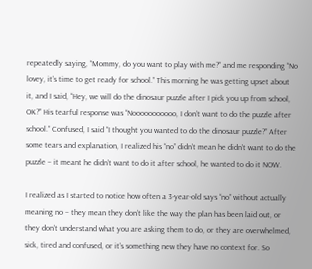repeatedly saying, “Mommy, do you want to play with me?” and me responding “No lovey, it’s time to get ready for school.” This morning he was getting upset about it, and I said, “Hey, we will do the dinosaur puzzle after I pick you up from school, OK?” His tearful response was “Nooooooooooo, I don’t want to do the puzzle after school.” Confused, I said “I thought you wanted to do the dinosaur puzzle?” After some tears and explanation, I realized his “no” didn’t mean he didn’t want to do the puzzle – it meant he didn’t want to do it after school, he wanted to do it NOW.

I realized as I started to notice how often a 3-year-old says “no” without actually meaning no – they mean they don’t like the way the plan has been laid out, or they don’t understand what you are asking them to do, or they are overwhelmed, sick, tired and confused, or it’s something new they have no context for. So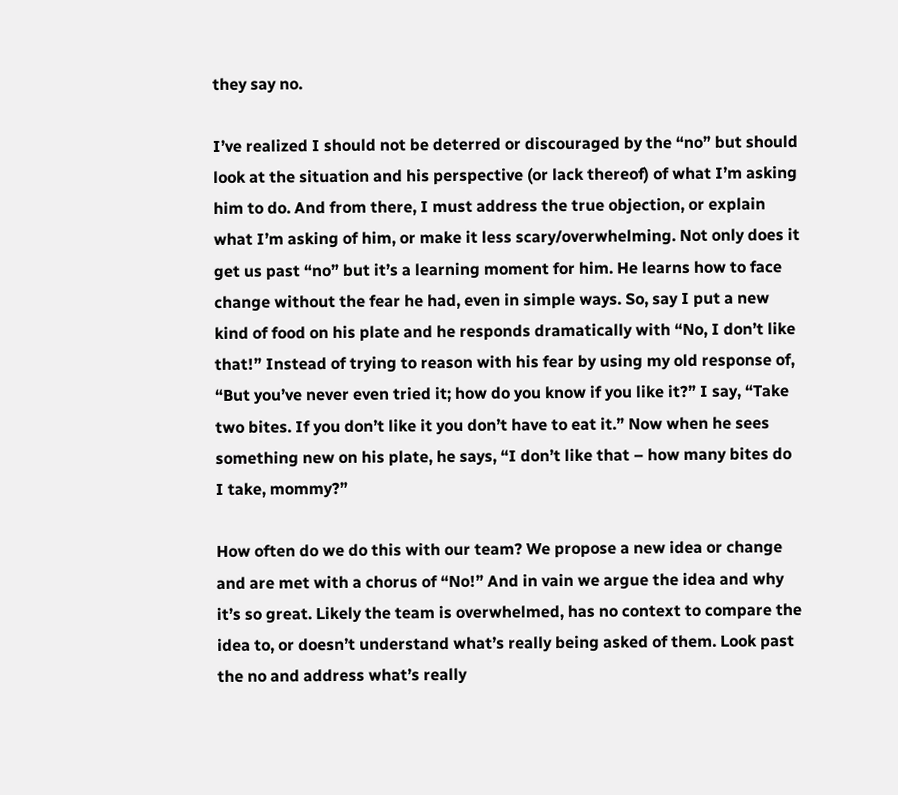they say no.

I’ve realized I should not be deterred or discouraged by the “no” but should look at the situation and his perspective (or lack thereof) of what I’m asking him to do. And from there, I must address the true objection, or explain what I’m asking of him, or make it less scary/overwhelming. Not only does it get us past “no” but it’s a learning moment for him. He learns how to face change without the fear he had, even in simple ways. So, say I put a new kind of food on his plate and he responds dramatically with “No, I don’t like that!” Instead of trying to reason with his fear by using my old response of, “But you’ve never even tried it; how do you know if you like it?” I say, “Take two bites. If you don’t like it you don’t have to eat it.” Now when he sees something new on his plate, he says, “I don’t like that – how many bites do I take, mommy?”

How often do we do this with our team? We propose a new idea or change and are met with a chorus of “No!” And in vain we argue the idea and why it’s so great. Likely the team is overwhelmed, has no context to compare the idea to, or doesn’t understand what’s really being asked of them. Look past the no and address what’s really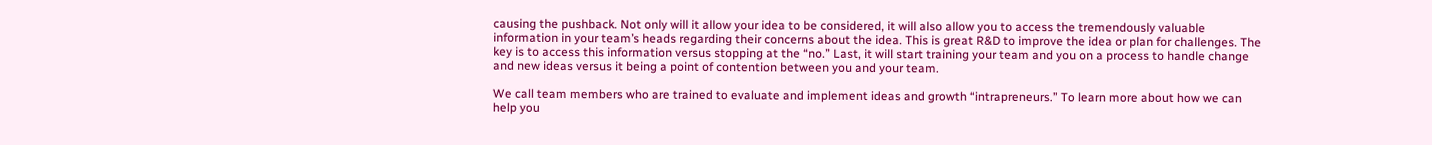causing the pushback. Not only will it allow your idea to be considered, it will also allow you to access the tremendously valuable information in your team’s heads regarding their concerns about the idea. This is great R&D to improve the idea or plan for challenges. The key is to access this information versus stopping at the “no.” Last, it will start training your team and you on a process to handle change and new ideas versus it being a point of contention between you and your team.

We call team members who are trained to evaluate and implement ideas and growth “intrapreneurs.” To learn more about how we can help you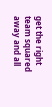get the right team squared away and all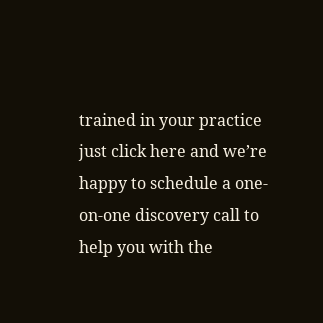trained in your practice just click here and we’re happy to schedule a one-on-one discovery call to help you with the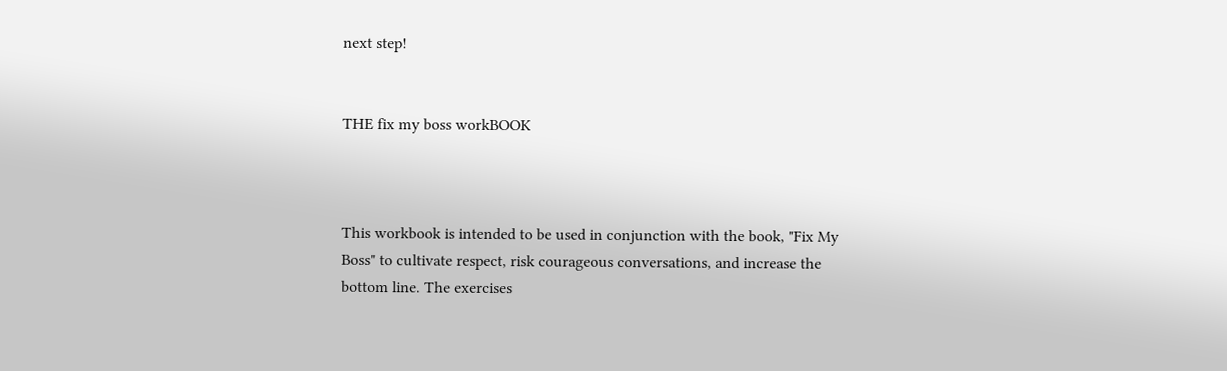next step!


THE fix my boss workBOOK



This workbook is intended to be used in conjunction with the book, "Fix My Boss" to cultivate respect, risk courageous conversations, and increase the bottom line. The exercises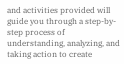and activities provided will guide you through a step-by-step process of understanding, analyzing, and taking action to create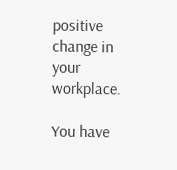positive change in your workplace.

You have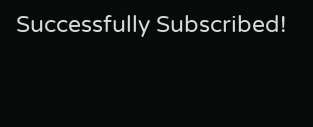Successfully Subscribed!